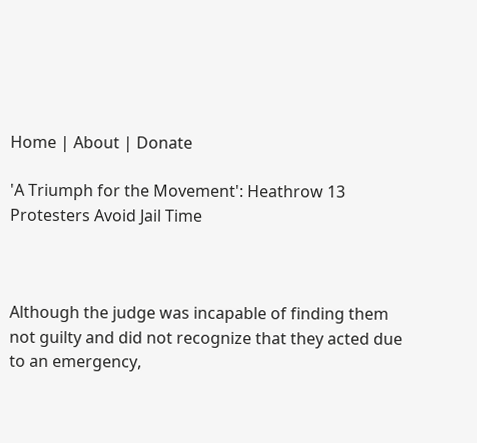Home | About | Donate

'A Triumph for the Movement': Heathrow 13 Protesters Avoid Jail Time



Although the judge was incapable of finding them not guilty and did not recognize that they acted due to an emergency,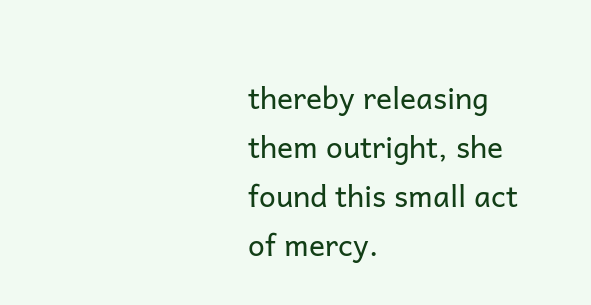thereby releasing them outright, she found this small act of mercy.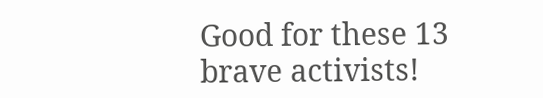Good for these 13 brave activists!